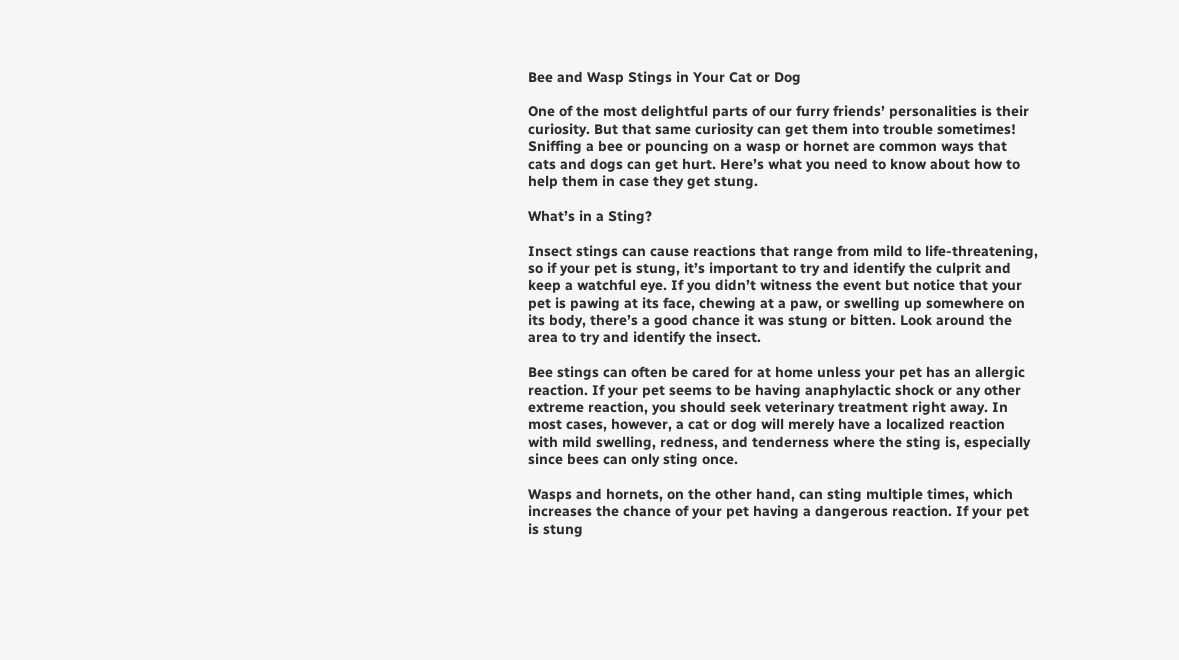Bee and Wasp Stings in Your Cat or Dog

One of the most delightful parts of our furry friends’ personalities is their curiosity. But that same curiosity can get them into trouble sometimes! Sniffing a bee or pouncing on a wasp or hornet are common ways that cats and dogs can get hurt. Here’s what you need to know about how to help them in case they get stung.

What’s in a Sting?

Insect stings can cause reactions that range from mild to life-threatening, so if your pet is stung, it’s important to try and identify the culprit and keep a watchful eye. If you didn’t witness the event but notice that your pet is pawing at its face, chewing at a paw, or swelling up somewhere on its body, there’s a good chance it was stung or bitten. Look around the area to try and identify the insect.

Bee stings can often be cared for at home unless your pet has an allergic reaction. If your pet seems to be having anaphylactic shock or any other extreme reaction, you should seek veterinary treatment right away. In most cases, however, a cat or dog will merely have a localized reaction with mild swelling, redness, and tenderness where the sting is, especially since bees can only sting once.

Wasps and hornets, on the other hand, can sting multiple times, which increases the chance of your pet having a dangerous reaction. If your pet is stung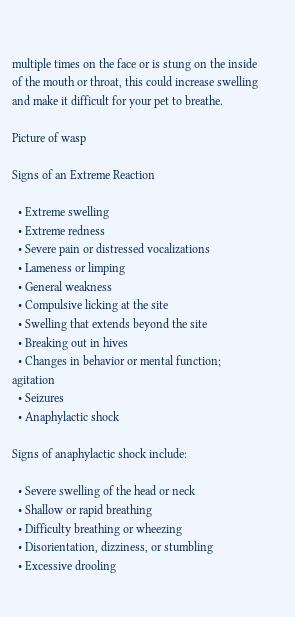multiple times on the face or is stung on the inside of the mouth or throat, this could increase swelling and make it difficult for your pet to breathe.

Picture of wasp

Signs of an Extreme Reaction

  • Extreme swelling
  • Extreme redness
  • Severe pain or distressed vocalizations
  • Lameness or limping
  • General weakness
  • Compulsive licking at the site
  • Swelling that extends beyond the site
  • Breaking out in hives
  • Changes in behavior or mental function; agitation
  • Seizures
  • Anaphylactic shock

Signs of anaphylactic shock include:

  • Severe swelling of the head or neck
  • Shallow or rapid breathing
  • Difficulty breathing or wheezing
  • Disorientation, dizziness, or stumbling
  • Excessive drooling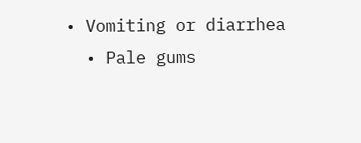• Vomiting or diarrhea
  • Pale gums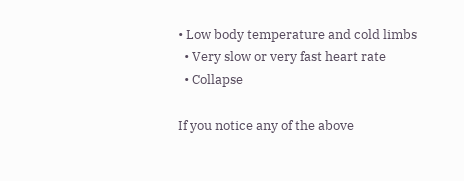• Low body temperature and cold limbs
  • Very slow or very fast heart rate
  • Collapse

If you notice any of the above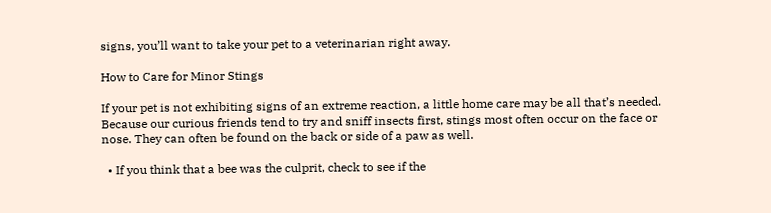signs, you’ll want to take your pet to a veterinarian right away.

How to Care for Minor Stings

If your pet is not exhibiting signs of an extreme reaction, a little home care may be all that’s needed. Because our curious friends tend to try and sniff insects first, stings most often occur on the face or nose. They can often be found on the back or side of a paw as well.

  • If you think that a bee was the culprit, check to see if the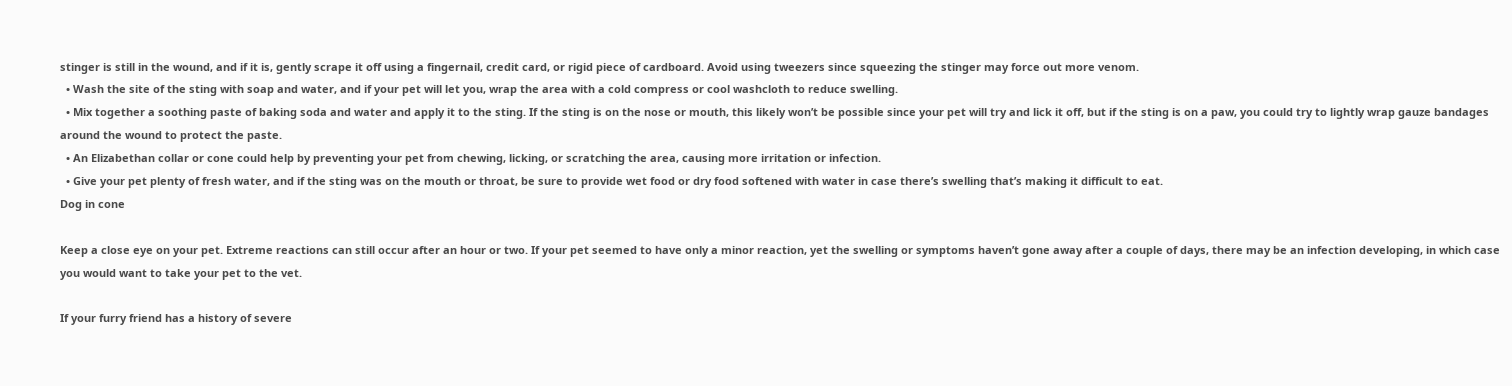stinger is still in the wound, and if it is, gently scrape it off using a fingernail, credit card, or rigid piece of cardboard. Avoid using tweezers since squeezing the stinger may force out more venom.
  • Wash the site of the sting with soap and water, and if your pet will let you, wrap the area with a cold compress or cool washcloth to reduce swelling.
  • Mix together a soothing paste of baking soda and water and apply it to the sting. If the sting is on the nose or mouth, this likely won’t be possible since your pet will try and lick it off, but if the sting is on a paw, you could try to lightly wrap gauze bandages around the wound to protect the paste.
  • An Elizabethan collar or cone could help by preventing your pet from chewing, licking, or scratching the area, causing more irritation or infection.
  • Give your pet plenty of fresh water, and if the sting was on the mouth or throat, be sure to provide wet food or dry food softened with water in case there’s swelling that’s making it difficult to eat.
Dog in cone

Keep a close eye on your pet. Extreme reactions can still occur after an hour or two. If your pet seemed to have only a minor reaction, yet the swelling or symptoms haven’t gone away after a couple of days, there may be an infection developing, in which case you would want to take your pet to the vet.

If your furry friend has a history of severe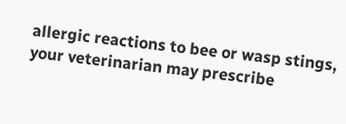allergic reactions to bee or wasp stings, your veterinarian may prescribe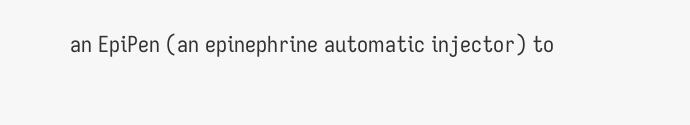an EpiPen (an epinephrine automatic injector) to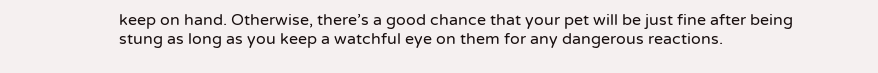keep on hand. Otherwise, there’s a good chance that your pet will be just fine after being stung as long as you keep a watchful eye on them for any dangerous reactions.